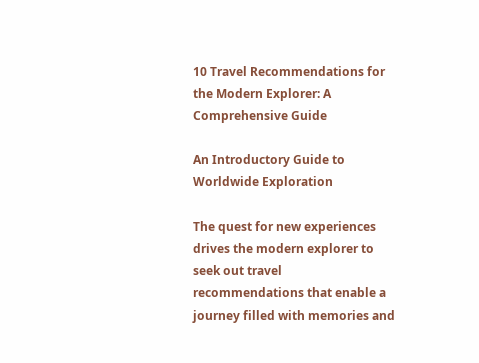10 Travel Recommendations for the Modern Explorer: A Comprehensive Guide

An Introductory Guide to Worldwide Exploration

The quest for new experiences drives the modern explorer to seek out travel recommendations that enable a journey filled with memories and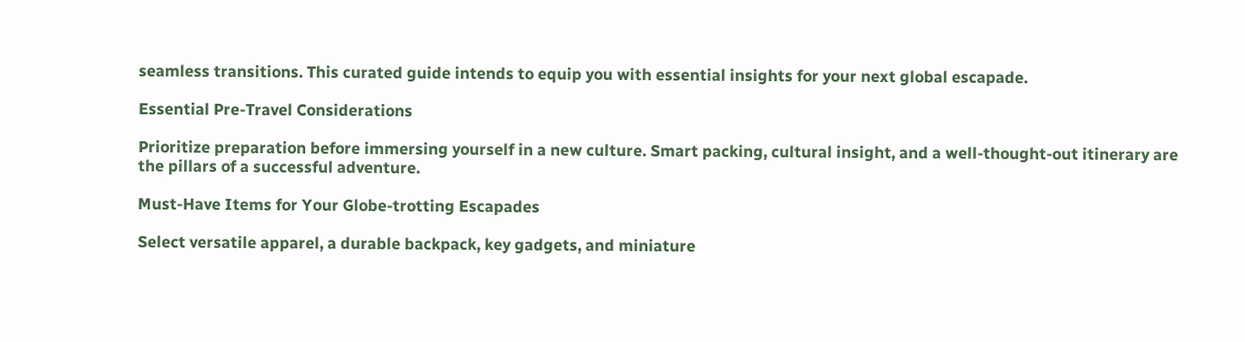seamless transitions. This curated guide intends to equip you with essential insights for your next global escapade.

Essential Pre-Travel Considerations

Prioritize preparation before immersing yourself in a new culture. Smart packing, cultural insight, and a well-thought-out itinerary are the pillars of a successful adventure.

Must-Have Items for Your Globe-trotting Escapades

Select versatile apparel, a durable backpack, key gadgets, and miniature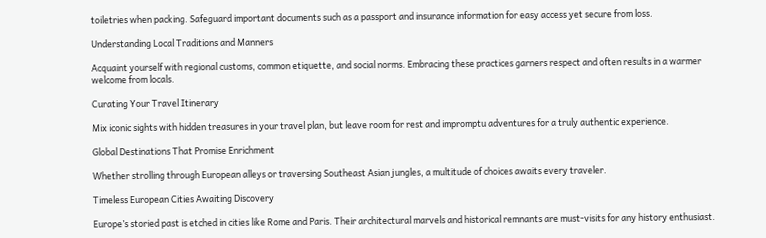toiletries when packing. Safeguard important documents such as a passport and insurance information for easy access yet secure from loss.

Understanding Local Traditions and Manners

Acquaint yourself with regional customs, common etiquette, and social norms. Embracing these practices garners respect and often results in a warmer welcome from locals.

Curating Your Travel Itinerary

Mix iconic sights with hidden treasures in your travel plan, but leave room for rest and impromptu adventures for a truly authentic experience.

Global Destinations That Promise Enrichment

Whether strolling through European alleys or traversing Southeast Asian jungles, a multitude of choices awaits every traveler.

Timeless European Cities Awaiting Discovery

Europe’s storied past is etched in cities like Rome and Paris. Their architectural marvels and historical remnants are must-visits for any history enthusiast.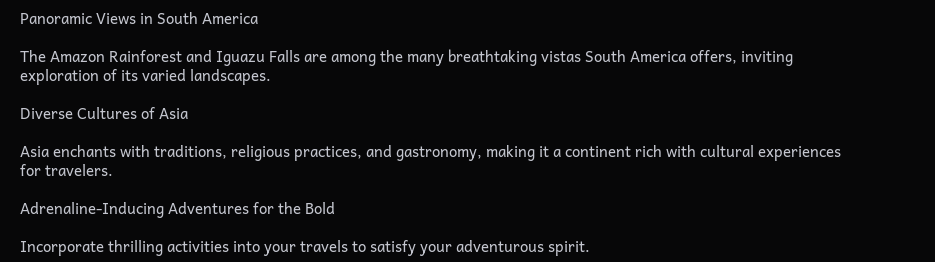Panoramic Views in South America

The Amazon Rainforest and Iguazu Falls are among the many breathtaking vistas South America offers, inviting exploration of its varied landscapes.

Diverse Cultures of Asia

Asia enchants with traditions, religious practices, and gastronomy, making it a continent rich with cultural experiences for travelers.

Adrenaline-Inducing Adventures for the Bold

Incorporate thrilling activities into your travels to satisfy your adventurous spirit.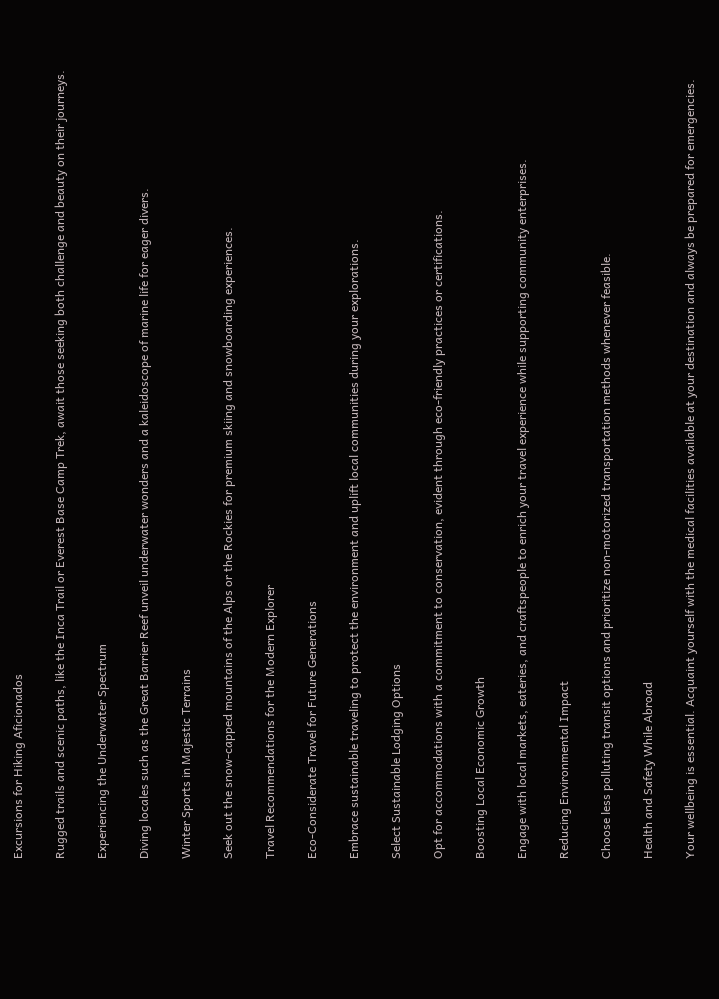Excursions for Hiking Aficionados

Rugged trails and scenic paths, like the Inca Trail or Everest Base Camp Trek, await those seeking both challenge and beauty on their journeys.

Experiencing the Underwater Spectrum

Diving locales such as the Great Barrier Reef unveil underwater wonders and a kaleidoscope of marine life for eager divers.

Winter Sports in Majestic Terrains

Seek out the snow-capped mountains of the Alps or the Rockies for premium skiing and snowboarding experiences.

Travel Recommendations for the Modern Explorer

Eco-Considerate Travel for Future Generations

Embrace sustainable traveling to protect the environment and uplift local communities during your explorations.

Select Sustainable Lodging Options

Opt for accommodations with a commitment to conservation, evident through eco-friendly practices or certifications.

Boosting Local Economic Growth

Engage with local markets, eateries, and craftspeople to enrich your travel experience while supporting community enterprises.

Reducing Environmental Impact

Choose less polluting transit options and prioritize non-motorized transportation methods whenever feasible.

Health and Safety While Abroad

Your wellbeing is essential. Acquaint yourself with the medical facilities available at your destination and always be prepared for emergencies.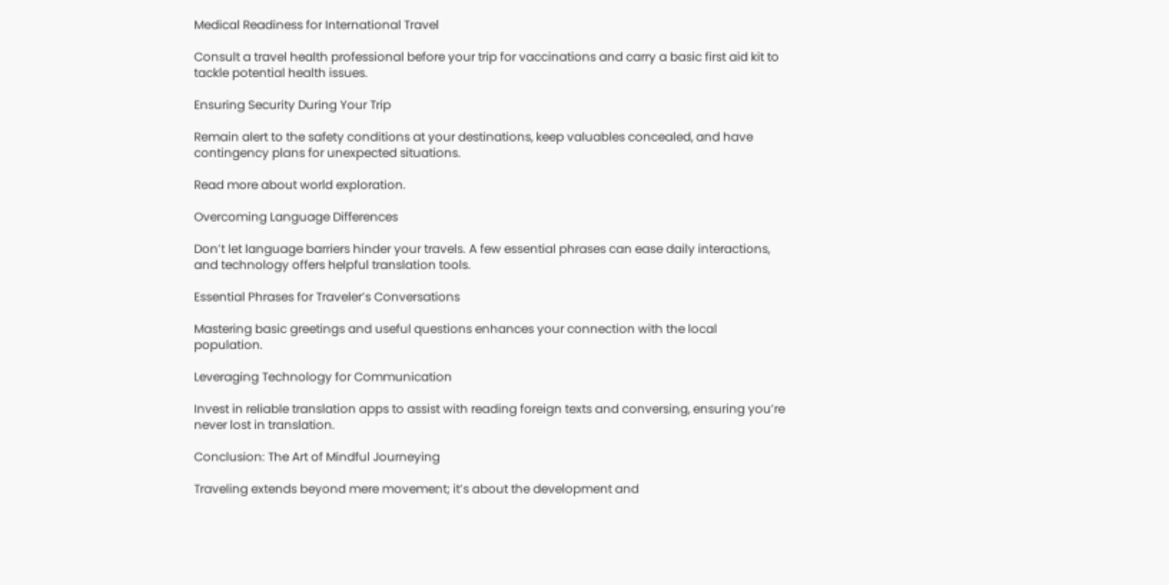Medical Readiness for International Travel

Consult a travel health professional before your trip for vaccinations and carry a basic first aid kit to tackle potential health issues.

Ensuring Security During Your Trip

Remain alert to the safety conditions at your destinations, keep valuables concealed, and have contingency plans for unexpected situations.

Read more about world exploration.

Overcoming Language Differences

Don’t let language barriers hinder your travels. A few essential phrases can ease daily interactions, and technology offers helpful translation tools.

Essential Phrases for Traveler’s Conversations

Mastering basic greetings and useful questions enhances your connection with the local population.

Leveraging Technology for Communication

Invest in reliable translation apps to assist with reading foreign texts and conversing, ensuring you’re never lost in translation.

Conclusion: The Art of Mindful Journeying

Traveling extends beyond mere movement; it’s about the development and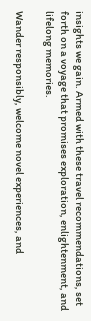insights we gain. Armed with these travel recommendations, set forth on a voyage that promises exploration, enlightenment, and lifelong memories.

Wander responsibly, welcome novel experiences, and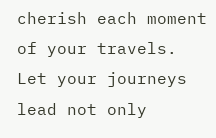cherish each moment of your travels. Let your journeys lead not only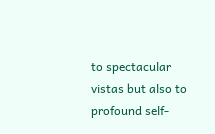to spectacular vistas but also to profound self-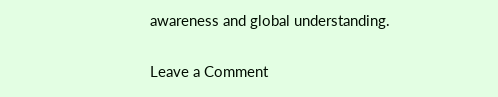awareness and global understanding.

Leave a Comment